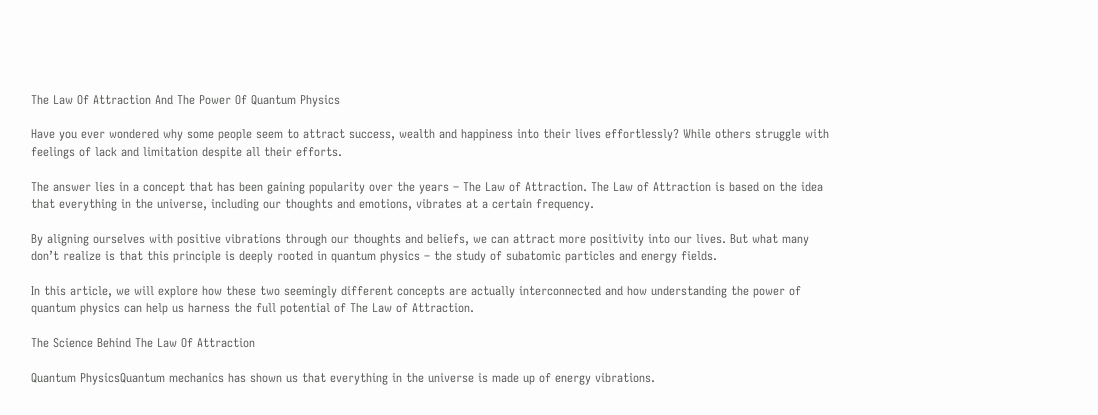The Law Of Attraction And The Power Of Quantum Physics

Have you ever wondered why some people seem to attract success, wealth and happiness into their lives effortlessly? While others struggle with feelings of lack and limitation despite all their efforts.

The answer lies in a concept that has been gaining popularity over the years – The Law of Attraction. The Law of Attraction is based on the idea that everything in the universe, including our thoughts and emotions, vibrates at a certain frequency.

By aligning ourselves with positive vibrations through our thoughts and beliefs, we can attract more positivity into our lives. But what many don’t realize is that this principle is deeply rooted in quantum physics – the study of subatomic particles and energy fields.

In this article, we will explore how these two seemingly different concepts are actually interconnected and how understanding the power of quantum physics can help us harness the full potential of The Law of Attraction.

The Science Behind The Law Of Attraction

Quantum PhysicsQuantum mechanics has shown us that everything in the universe is made up of energy vibrations.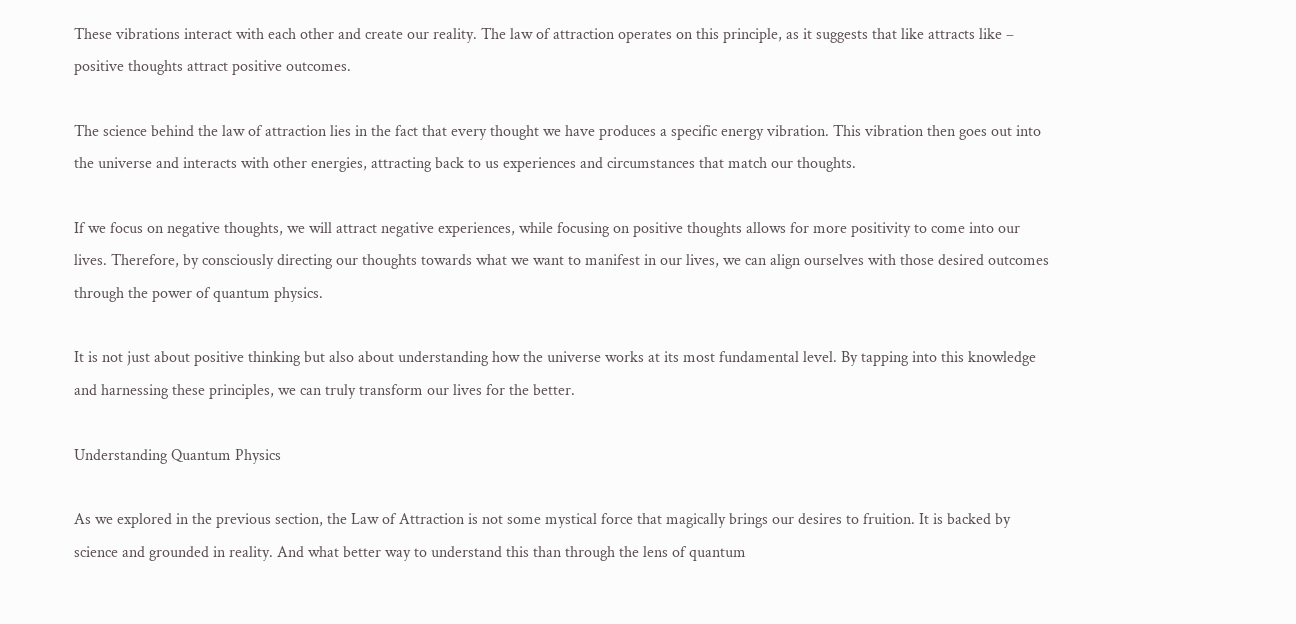These vibrations interact with each other and create our reality. The law of attraction operates on this principle, as it suggests that like attracts like – positive thoughts attract positive outcomes.

The science behind the law of attraction lies in the fact that every thought we have produces a specific energy vibration. This vibration then goes out into the universe and interacts with other energies, attracting back to us experiences and circumstances that match our thoughts.

If we focus on negative thoughts, we will attract negative experiences, while focusing on positive thoughts allows for more positivity to come into our lives. Therefore, by consciously directing our thoughts towards what we want to manifest in our lives, we can align ourselves with those desired outcomes through the power of quantum physics.

It is not just about positive thinking but also about understanding how the universe works at its most fundamental level. By tapping into this knowledge and harnessing these principles, we can truly transform our lives for the better.

Understanding Quantum Physics

As we explored in the previous section, the Law of Attraction is not some mystical force that magically brings our desires to fruition. It is backed by science and grounded in reality. And what better way to understand this than through the lens of quantum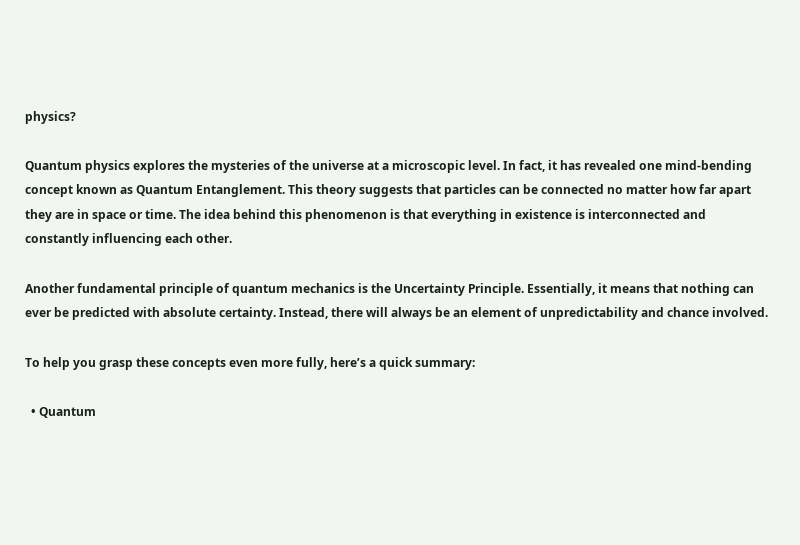physics?

Quantum physics explores the mysteries of the universe at a microscopic level. In fact, it has revealed one mind-bending concept known as Quantum Entanglement. This theory suggests that particles can be connected no matter how far apart they are in space or time. The idea behind this phenomenon is that everything in existence is interconnected and constantly influencing each other.

Another fundamental principle of quantum mechanics is the Uncertainty Principle. Essentially, it means that nothing can ever be predicted with absolute certainty. Instead, there will always be an element of unpredictability and chance involved.

To help you grasp these concepts even more fully, here’s a quick summary:

  • Quantum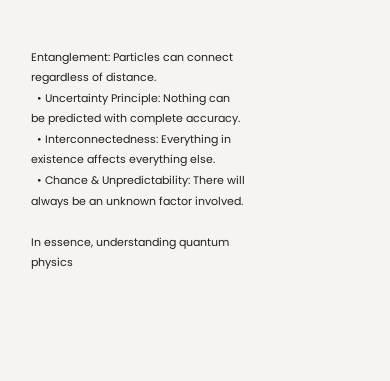Entanglement: Particles can connect regardless of distance.
  • Uncertainty Principle: Nothing can be predicted with complete accuracy.
  • Interconnectedness: Everything in existence affects everything else.
  • Chance & Unpredictability: There will always be an unknown factor involved.

In essence, understanding quantum physics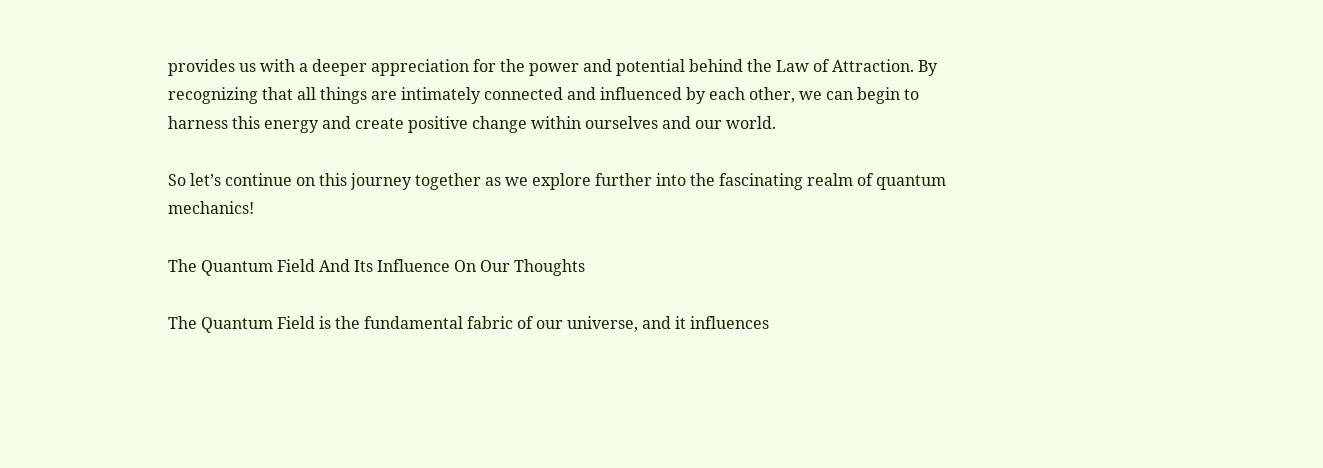provides us with a deeper appreciation for the power and potential behind the Law of Attraction. By recognizing that all things are intimately connected and influenced by each other, we can begin to harness this energy and create positive change within ourselves and our world.

So let’s continue on this journey together as we explore further into the fascinating realm of quantum mechanics!

The Quantum Field And Its Influence On Our Thoughts

The Quantum Field is the fundamental fabric of our universe, and it influences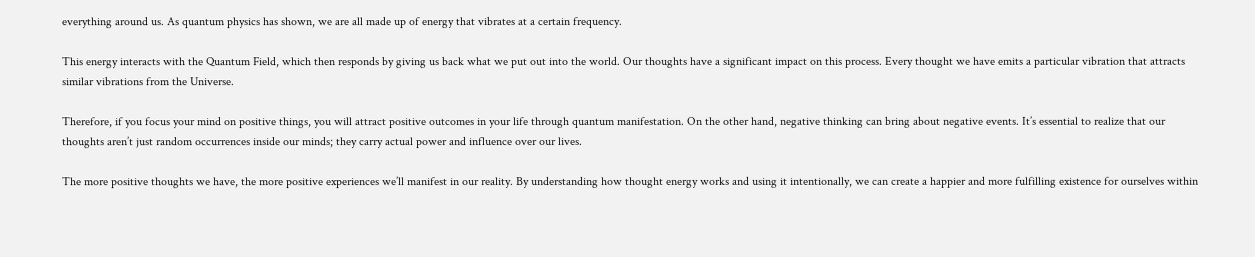everything around us. As quantum physics has shown, we are all made up of energy that vibrates at a certain frequency.

This energy interacts with the Quantum Field, which then responds by giving us back what we put out into the world. Our thoughts have a significant impact on this process. Every thought we have emits a particular vibration that attracts similar vibrations from the Universe.

Therefore, if you focus your mind on positive things, you will attract positive outcomes in your life through quantum manifestation. On the other hand, negative thinking can bring about negative events. It’s essential to realize that our thoughts aren’t just random occurrences inside our minds; they carry actual power and influence over our lives.

The more positive thoughts we have, the more positive experiences we’ll manifest in our reality. By understanding how thought energy works and using it intentionally, we can create a happier and more fulfilling existence for ourselves within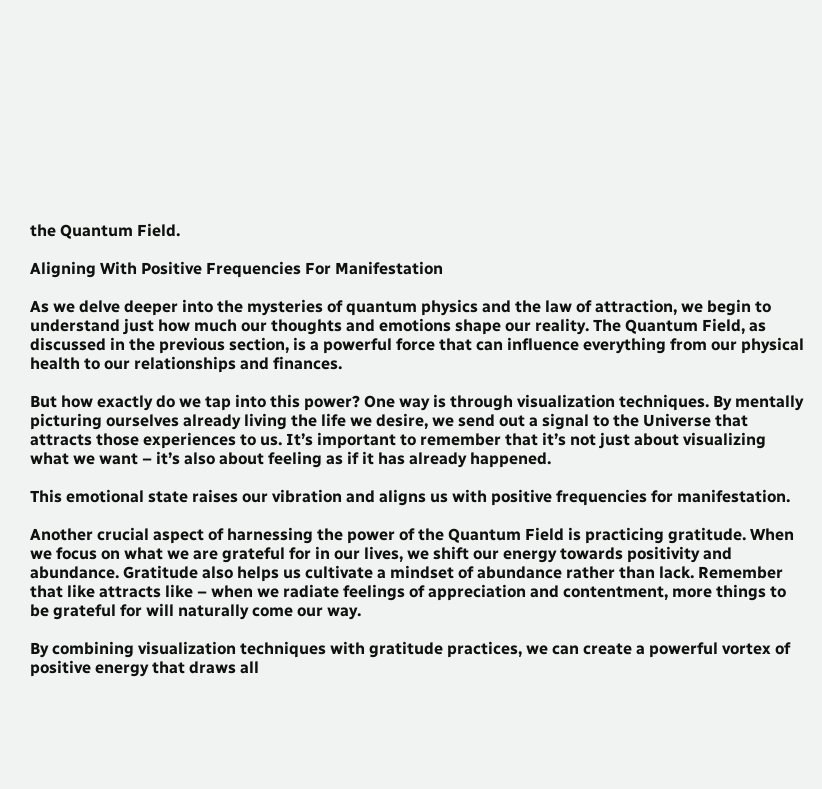the Quantum Field.

Aligning With Positive Frequencies For Manifestation

As we delve deeper into the mysteries of quantum physics and the law of attraction, we begin to understand just how much our thoughts and emotions shape our reality. The Quantum Field, as discussed in the previous section, is a powerful force that can influence everything from our physical health to our relationships and finances.

But how exactly do we tap into this power? One way is through visualization techniques. By mentally picturing ourselves already living the life we desire, we send out a signal to the Universe that attracts those experiences to us. It’s important to remember that it’s not just about visualizing what we want – it’s also about feeling as if it has already happened.

This emotional state raises our vibration and aligns us with positive frequencies for manifestation.

Another crucial aspect of harnessing the power of the Quantum Field is practicing gratitude. When we focus on what we are grateful for in our lives, we shift our energy towards positivity and abundance. Gratitude also helps us cultivate a mindset of abundance rather than lack. Remember that like attracts like – when we radiate feelings of appreciation and contentment, more things to be grateful for will naturally come our way.

By combining visualization techniques with gratitude practices, we can create a powerful vortex of positive energy that draws all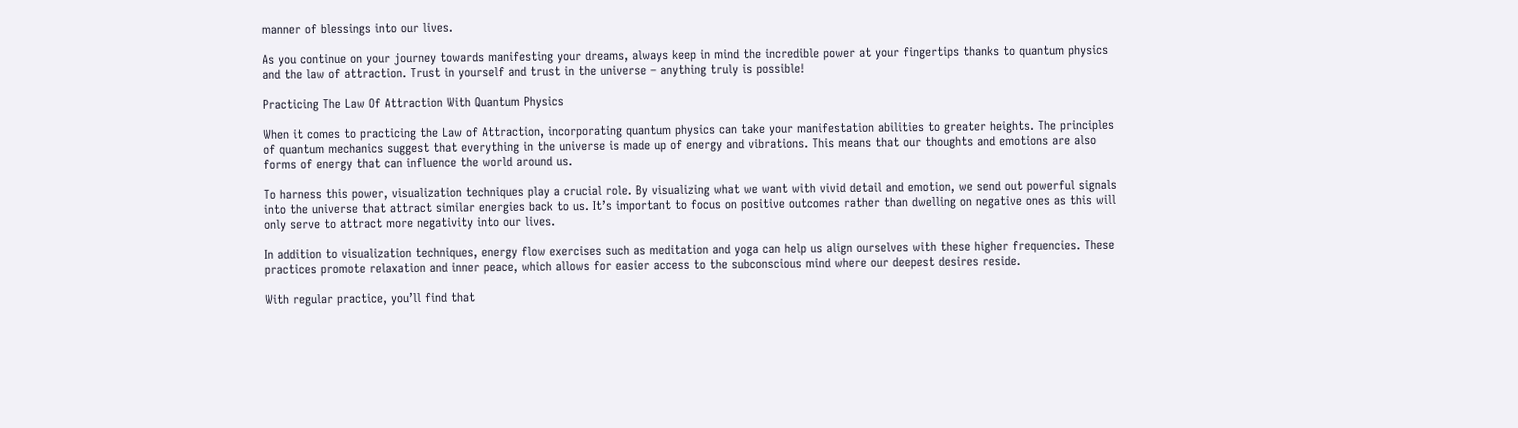manner of blessings into our lives.

As you continue on your journey towards manifesting your dreams, always keep in mind the incredible power at your fingertips thanks to quantum physics and the law of attraction. Trust in yourself and trust in the universe – anything truly is possible!

Practicing The Law Of Attraction With Quantum Physics

When it comes to practicing the Law of Attraction, incorporating quantum physics can take your manifestation abilities to greater heights. The principles of quantum mechanics suggest that everything in the universe is made up of energy and vibrations. This means that our thoughts and emotions are also forms of energy that can influence the world around us.

To harness this power, visualization techniques play a crucial role. By visualizing what we want with vivid detail and emotion, we send out powerful signals into the universe that attract similar energies back to us. It’s important to focus on positive outcomes rather than dwelling on negative ones as this will only serve to attract more negativity into our lives.

In addition to visualization techniques, energy flow exercises such as meditation and yoga can help us align ourselves with these higher frequencies. These practices promote relaxation and inner peace, which allows for easier access to the subconscious mind where our deepest desires reside.

With regular practice, you’ll find that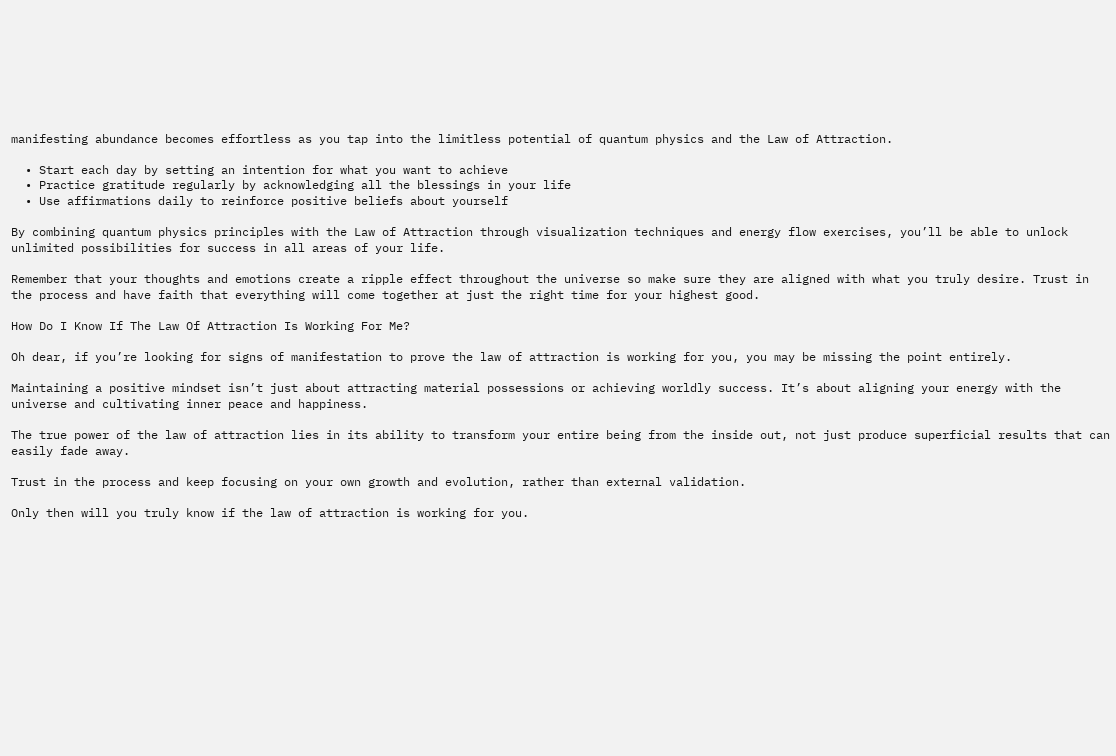manifesting abundance becomes effortless as you tap into the limitless potential of quantum physics and the Law of Attraction.

  • Start each day by setting an intention for what you want to achieve
  • Practice gratitude regularly by acknowledging all the blessings in your life
  • Use affirmations daily to reinforce positive beliefs about yourself

By combining quantum physics principles with the Law of Attraction through visualization techniques and energy flow exercises, you’ll be able to unlock unlimited possibilities for success in all areas of your life.

Remember that your thoughts and emotions create a ripple effect throughout the universe so make sure they are aligned with what you truly desire. Trust in the process and have faith that everything will come together at just the right time for your highest good.

How Do I Know If The Law Of Attraction Is Working For Me?

Oh dear, if you’re looking for signs of manifestation to prove the law of attraction is working for you, you may be missing the point entirely.

Maintaining a positive mindset isn’t just about attracting material possessions or achieving worldly success. It’s about aligning your energy with the universe and cultivating inner peace and happiness.

The true power of the law of attraction lies in its ability to transform your entire being from the inside out, not just produce superficial results that can easily fade away.

Trust in the process and keep focusing on your own growth and evolution, rather than external validation.

Only then will you truly know if the law of attraction is working for you.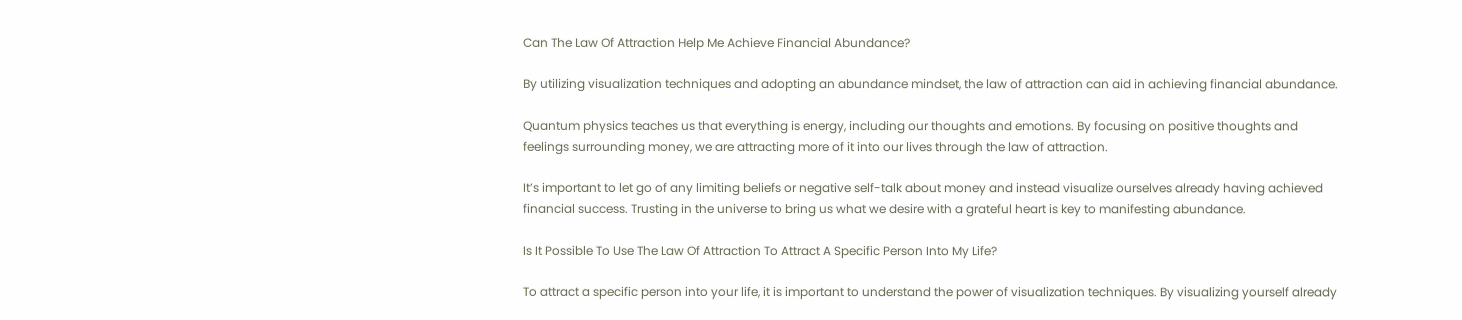Can The Law Of Attraction Help Me Achieve Financial Abundance?

By utilizing visualization techniques and adopting an abundance mindset, the law of attraction can aid in achieving financial abundance.

Quantum physics teaches us that everything is energy, including our thoughts and emotions. By focusing on positive thoughts and feelings surrounding money, we are attracting more of it into our lives through the law of attraction.

It’s important to let go of any limiting beliefs or negative self-talk about money and instead visualize ourselves already having achieved financial success. Trusting in the universe to bring us what we desire with a grateful heart is key to manifesting abundance.

Is It Possible To Use The Law Of Attraction To Attract A Specific Person Into My Life?

To attract a specific person into your life, it is important to understand the power of visualization techniques. By visualizing yourself already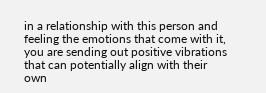in a relationship with this person and feeling the emotions that come with it, you are sending out positive vibrations that can potentially align with their own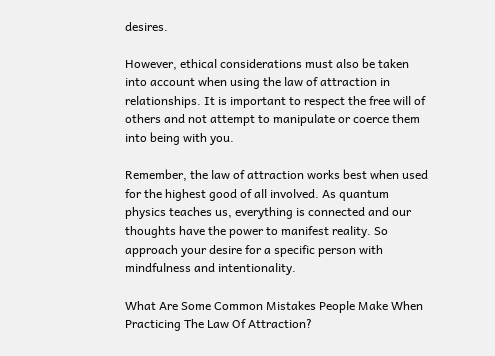desires.

However, ethical considerations must also be taken into account when using the law of attraction in relationships. It is important to respect the free will of others and not attempt to manipulate or coerce them into being with you.

Remember, the law of attraction works best when used for the highest good of all involved. As quantum physics teaches us, everything is connected and our thoughts have the power to manifest reality. So approach your desire for a specific person with mindfulness and intentionality.

What Are Some Common Mistakes People Make When Practicing The Law Of Attraction?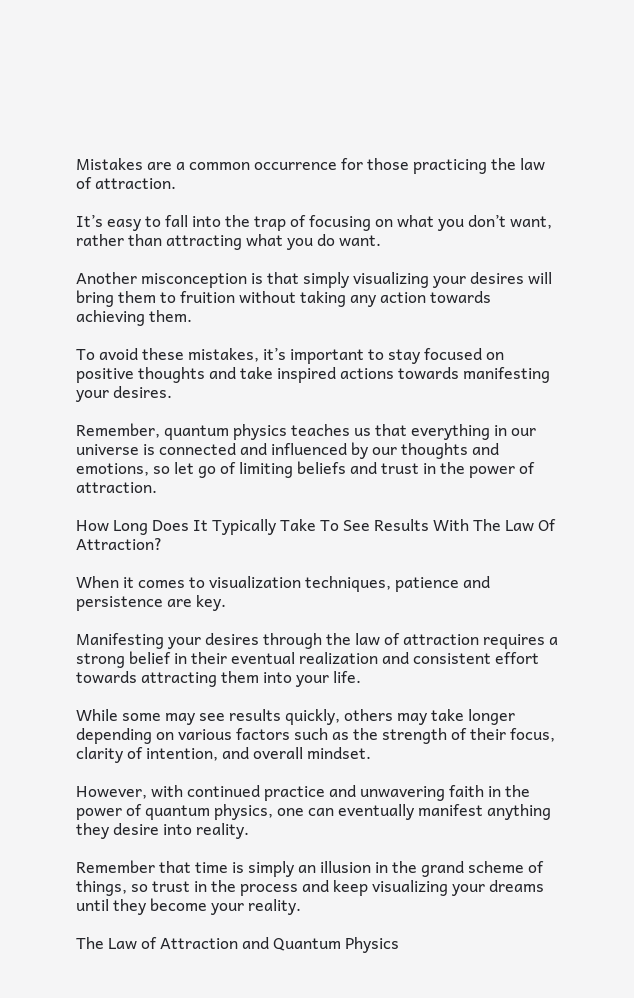Mistakes are a common occurrence for those practicing the law of attraction.

It’s easy to fall into the trap of focusing on what you don’t want, rather than attracting what you do want.

Another misconception is that simply visualizing your desires will bring them to fruition without taking any action towards achieving them.

To avoid these mistakes, it’s important to stay focused on positive thoughts and take inspired actions towards manifesting your desires.

Remember, quantum physics teaches us that everything in our universe is connected and influenced by our thoughts and emotions, so let go of limiting beliefs and trust in the power of attraction.

How Long Does It Typically Take To See Results With The Law Of Attraction?

When it comes to visualization techniques, patience and persistence are key.

Manifesting your desires through the law of attraction requires a strong belief in their eventual realization and consistent effort towards attracting them into your life.

While some may see results quickly, others may take longer depending on various factors such as the strength of their focus, clarity of intention, and overall mindset.

However, with continued practice and unwavering faith in the power of quantum physics, one can eventually manifest anything they desire into reality.

Remember that time is simply an illusion in the grand scheme of things, so trust in the process and keep visualizing your dreams until they become your reality.

The Law of Attraction and Quantum Physics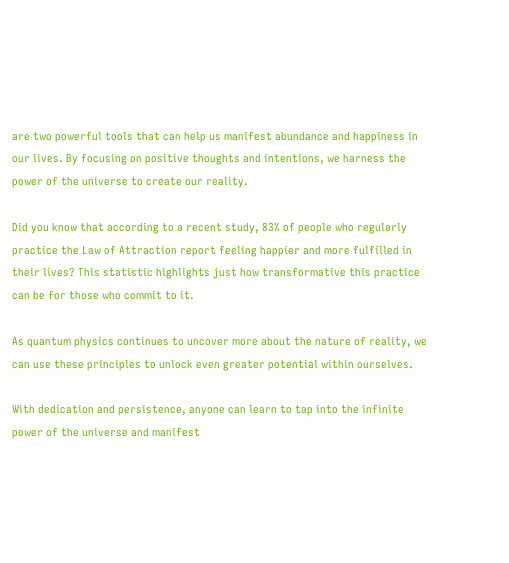are two powerful tools that can help us manifest abundance and happiness in our lives. By focusing on positive thoughts and intentions, we harness the power of the universe to create our reality.

Did you know that according to a recent study, 83% of people who regularly practice the Law of Attraction report feeling happier and more fulfilled in their lives? This statistic highlights just how transformative this practice can be for those who commit to it.

As quantum physics continues to uncover more about the nature of reality, we can use these principles to unlock even greater potential within ourselves.

With dedication and persistence, anyone can learn to tap into the infinite power of the universe and manifest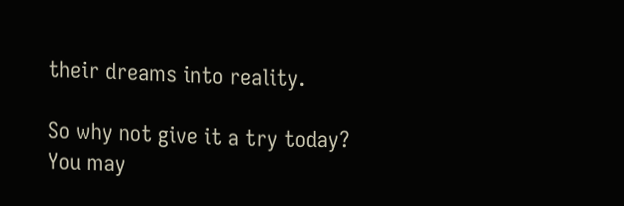their dreams into reality.

So why not give it a try today? You may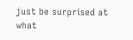just be surprised at what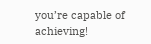you’re capable of achieving!